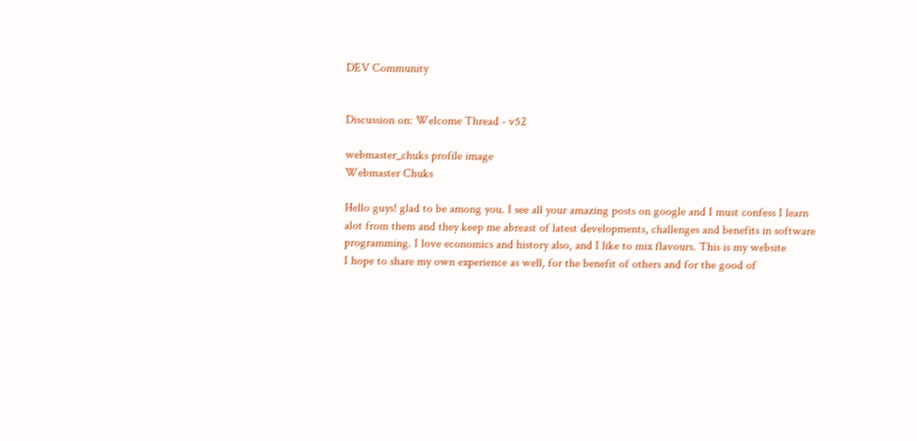DEV Community


Discussion on: Welcome Thread - v52

webmaster_chuks profile image
Webmaster Chuks

Hello guys! glad to be among you. I see all your amazing posts on google and I must confess I learn alot from them and they keep me abreast of latest developments, challenges and benefits in software programming. I love economics and history also, and I like to mix flavours. This is my website
I hope to share my own experience as well, for the benefit of others and for the good of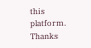this platform. Thanks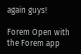again guys!

Forem Open with the Forem app